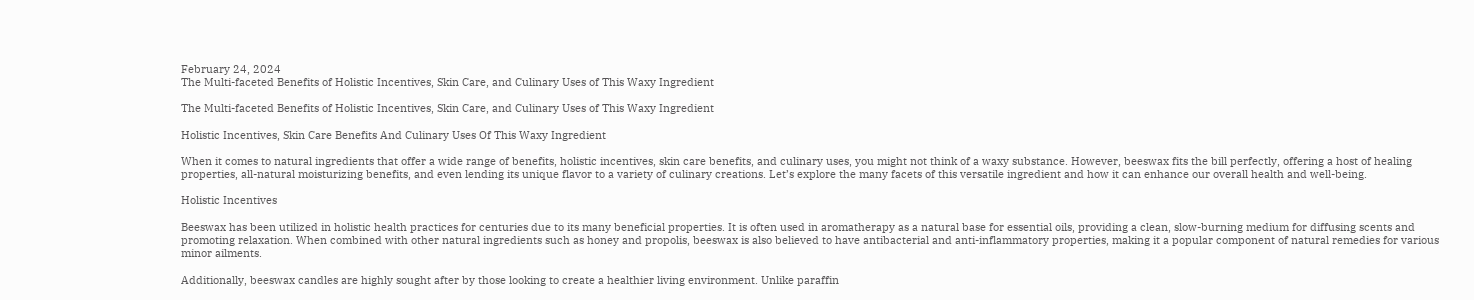February 24, 2024
The Multi-faceted Benefits of Holistic Incentives, Skin Care, and Culinary Uses of This Waxy Ingredient

The Multi-faceted Benefits of Holistic Incentives, Skin Care, and Culinary Uses of This Waxy Ingredient

Holistic Incentives, Skin Care Benefits And Culinary Uses Of This Waxy Ingredient

When it comes to natural ingredients that offer a wide range of benefits, holistic incentives, skin care benefits, and culinary uses, you might not think of a waxy substance. However, beeswax fits the bill perfectly, offering a host of healing properties, all-natural moisturizing benefits, and even lending its unique flavor to a variety of culinary creations. Let’s explore the many facets of this versatile ingredient and how it can enhance our overall health and well-being.

Holistic Incentives

Beeswax has been utilized in holistic health practices for centuries due to its many beneficial properties. It is often used in aromatherapy as a natural base for essential oils, providing a clean, slow-burning medium for diffusing scents and promoting relaxation. When combined with other natural ingredients such as honey and propolis, beeswax is also believed to have antibacterial and anti-inflammatory properties, making it a popular component of natural remedies for various minor ailments.

Additionally, beeswax candles are highly sought after by those looking to create a healthier living environment. Unlike paraffin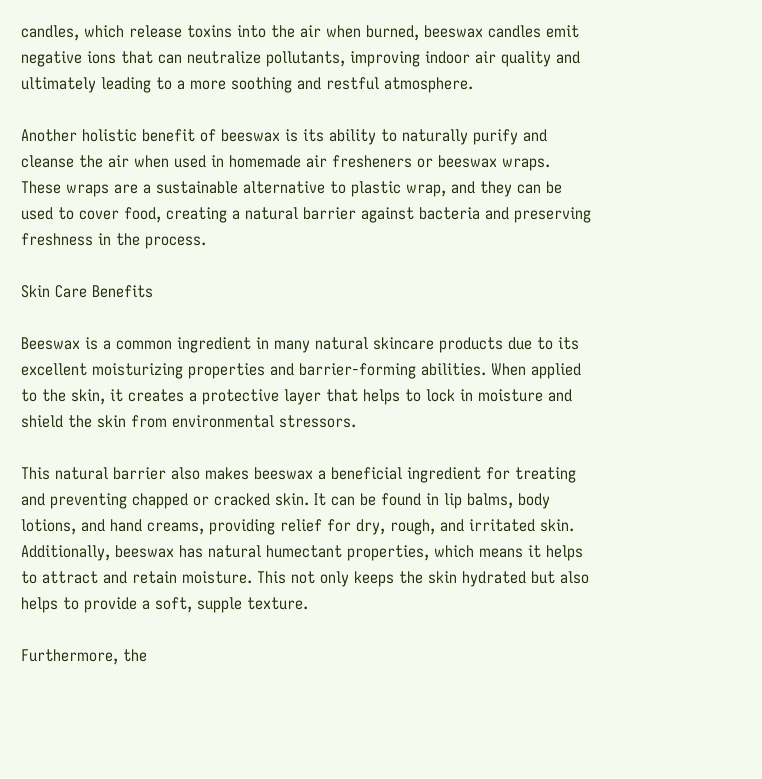candles, which release toxins into the air when burned, beeswax candles emit negative ions that can neutralize pollutants, improving indoor air quality and ultimately leading to a more soothing and restful atmosphere.

Another holistic benefit of beeswax is its ability to naturally purify and cleanse the air when used in homemade air fresheners or beeswax wraps. These wraps are a sustainable alternative to plastic wrap, and they can be used to cover food, creating a natural barrier against bacteria and preserving freshness in the process.

Skin Care Benefits

Beeswax is a common ingredient in many natural skincare products due to its excellent moisturizing properties and barrier-forming abilities. When applied to the skin, it creates a protective layer that helps to lock in moisture and shield the skin from environmental stressors.

This natural barrier also makes beeswax a beneficial ingredient for treating and preventing chapped or cracked skin. It can be found in lip balms, body lotions, and hand creams, providing relief for dry, rough, and irritated skin. Additionally, beeswax has natural humectant properties, which means it helps to attract and retain moisture. This not only keeps the skin hydrated but also helps to provide a soft, supple texture.

Furthermore, the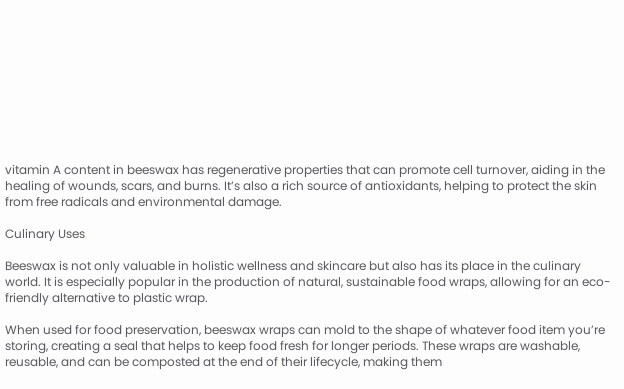vitamin A content in beeswax has regenerative properties that can promote cell turnover, aiding in the healing of wounds, scars, and burns. It’s also a rich source of antioxidants, helping to protect the skin from free radicals and environmental damage.

Culinary Uses

Beeswax is not only valuable in holistic wellness and skincare but also has its place in the culinary world. It is especially popular in the production of natural, sustainable food wraps, allowing for an eco-friendly alternative to plastic wrap.

When used for food preservation, beeswax wraps can mold to the shape of whatever food item you’re storing, creating a seal that helps to keep food fresh for longer periods. These wraps are washable, reusable, and can be composted at the end of their lifecycle, making them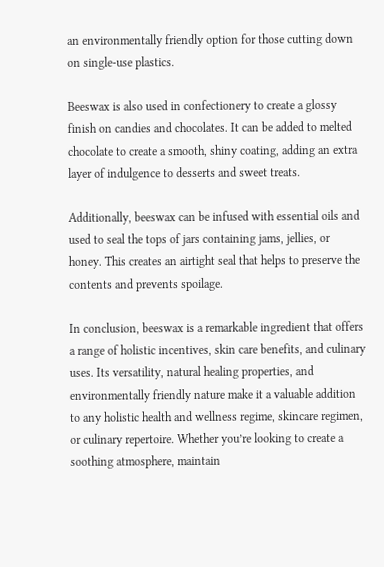an environmentally friendly option for those cutting down on single-use plastics.

Beeswax is also used in confectionery to create a glossy finish on candies and chocolates. It can be added to melted chocolate to create a smooth, shiny coating, adding an extra layer of indulgence to desserts and sweet treats.

Additionally, beeswax can be infused with essential oils and used to seal the tops of jars containing jams, jellies, or honey. This creates an airtight seal that helps to preserve the contents and prevents spoilage.

In conclusion, beeswax is a remarkable ingredient that offers a range of holistic incentives, skin care benefits, and culinary uses. Its versatility, natural healing properties, and environmentally friendly nature make it a valuable addition to any holistic health and wellness regime, skincare regimen, or culinary repertoire. Whether you’re looking to create a soothing atmosphere, maintain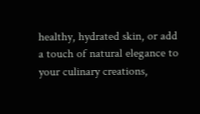healthy, hydrated skin, or add a touch of natural elegance to your culinary creations,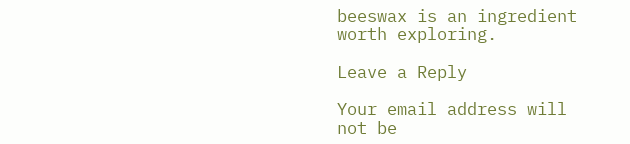beeswax is an ingredient worth exploring.

Leave a Reply

Your email address will not be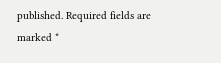published. Required fields are marked *